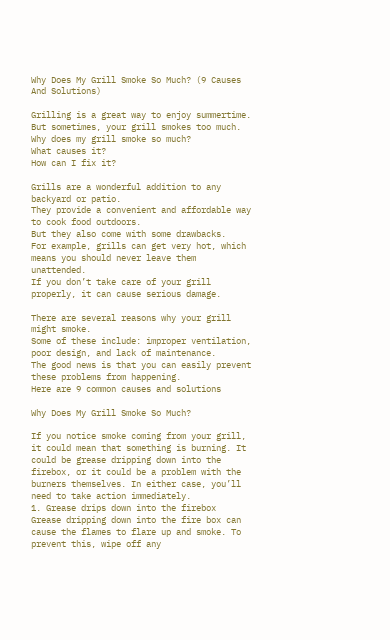Why Does My Grill Smoke So Much? (9 Causes And Solutions)

Grilling is a great way to enjoy summertime.
But sometimes, your grill smokes too much.
Why does my grill smoke so much?
What causes it?
How can I fix it?

Grills are a wonderful addition to any backyard or patio.
They provide a convenient and affordable way to cook food outdoors.
But they also come with some drawbacks.
For example, grills can get very hot, which means you should never leave them unattended.
If you don’t take care of your grill properly, it can cause serious damage.

There are several reasons why your grill might smoke.
Some of these include: improper ventilation, poor design, and lack of maintenance.
The good news is that you can easily prevent these problems from happening.
Here are 9 common causes and solutions

Why Does My Grill Smoke So Much?

If you notice smoke coming from your grill, it could mean that something is burning. It could be grease dripping down into the firebox, or it could be a problem with the burners themselves. In either case, you’ll need to take action immediately.
1. Grease drips down into the firebox
Grease dripping down into the fire box can cause the flames to flare up and smoke. To prevent this, wipe off any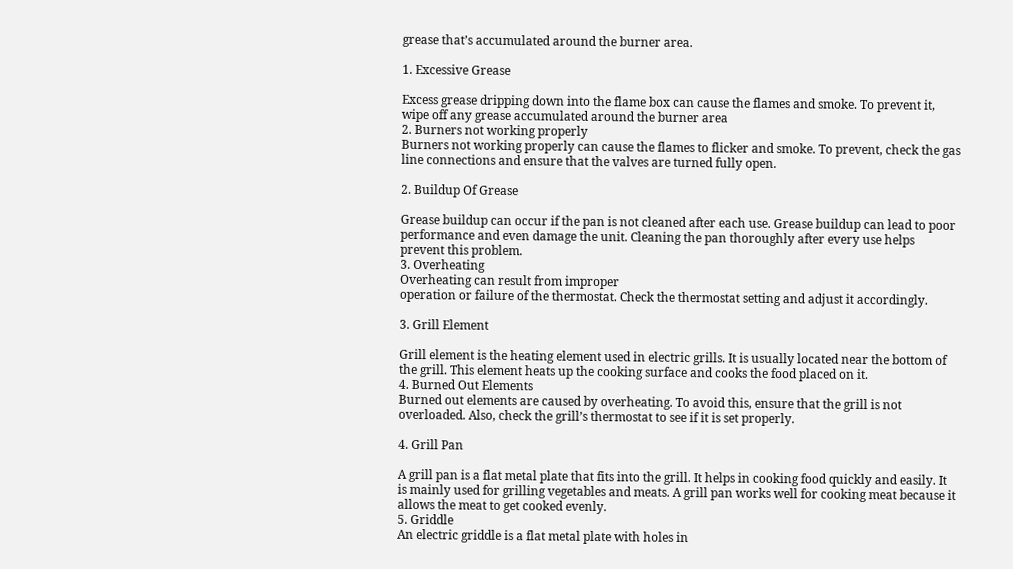grease that’s accumulated around the burner area.

1. Excessive Grease

Excess grease dripping down into the flame box can cause the flames and smoke. To prevent it, wipe off any grease accumulated around the burner area
2. Burners not working properly
Burners not working properly can cause the flames to flicker and smoke. To prevent, check the gas line connections and ensure that the valves are turned fully open.

2. Buildup Of Grease

Grease buildup can occur if the pan is not cleaned after each use. Grease buildup can lead to poor performance and even damage the unit. Cleaning the pan thoroughly after every use helps prevent this problem.
3. Overheating
Overheating can result from improper
operation or failure of the thermostat. Check the thermostat setting and adjust it accordingly.

3. Grill Element

Grill element is the heating element used in electric grills. It is usually located near the bottom of the grill. This element heats up the cooking surface and cooks the food placed on it.
4. Burned Out Elements
Burned out elements are caused by overheating. To avoid this, ensure that the grill is not overloaded. Also, check the grill’s thermostat to see if it is set properly.

4. Grill Pan

A grill pan is a flat metal plate that fits into the grill. It helps in cooking food quickly and easily. It is mainly used for grilling vegetables and meats. A grill pan works well for cooking meat because it allows the meat to get cooked evenly.
5. Griddle
An electric griddle is a flat metal plate with holes in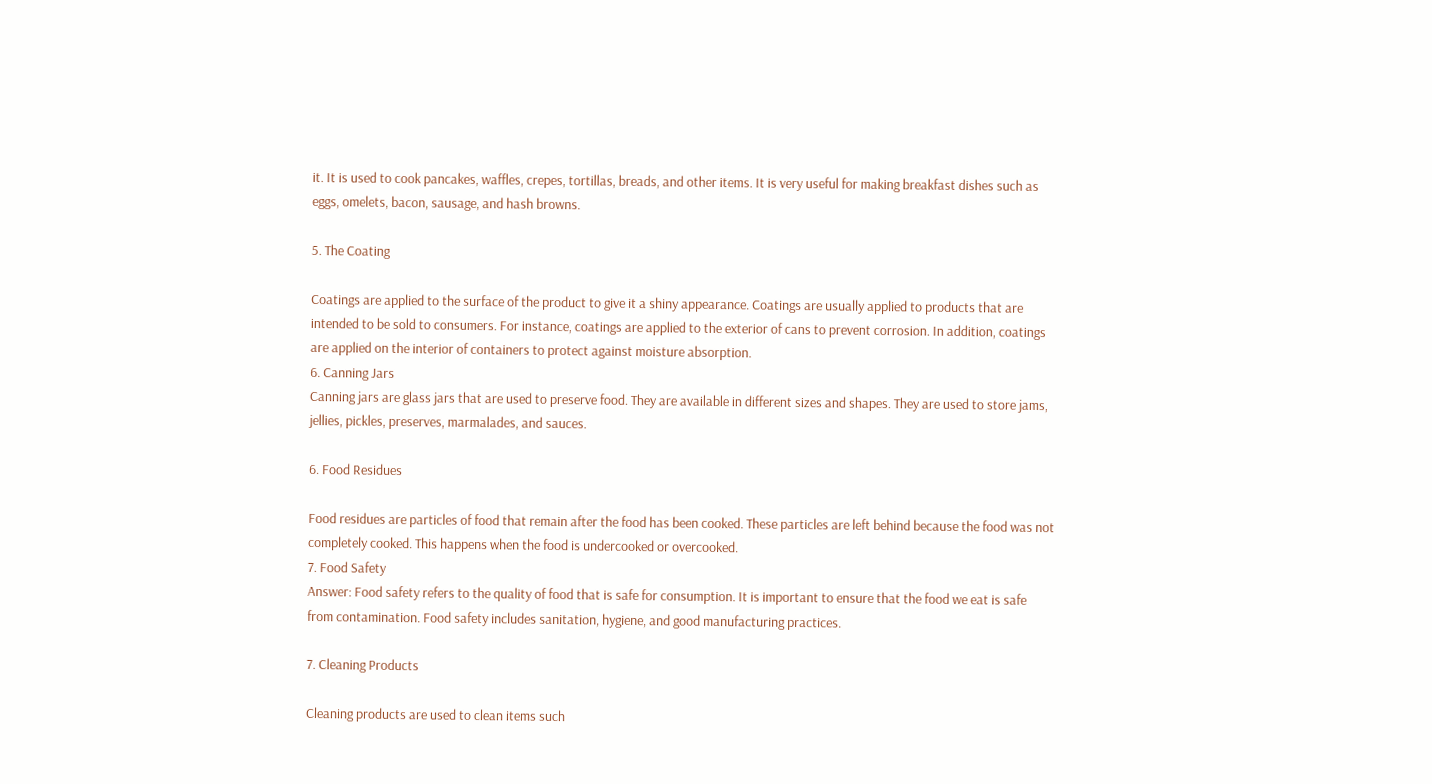it. It is used to cook pancakes, waffles, crepes, tortillas, breads, and other items. It is very useful for making breakfast dishes such as eggs, omelets, bacon, sausage, and hash browns.

5. The Coating

Coatings are applied to the surface of the product to give it a shiny appearance. Coatings are usually applied to products that are intended to be sold to consumers. For instance, coatings are applied to the exterior of cans to prevent corrosion. In addition, coatings are applied on the interior of containers to protect against moisture absorption.
6. Canning Jars
Canning jars are glass jars that are used to preserve food. They are available in different sizes and shapes. They are used to store jams, jellies, pickles, preserves, marmalades, and sauces.

6. Food Residues

Food residues are particles of food that remain after the food has been cooked. These particles are left behind because the food was not completely cooked. This happens when the food is undercooked or overcooked.
7. Food Safety
Answer: Food safety refers to the quality of food that is safe for consumption. It is important to ensure that the food we eat is safe from contamination. Food safety includes sanitation, hygiene, and good manufacturing practices.

7. Cleaning Products

Cleaning products are used to clean items such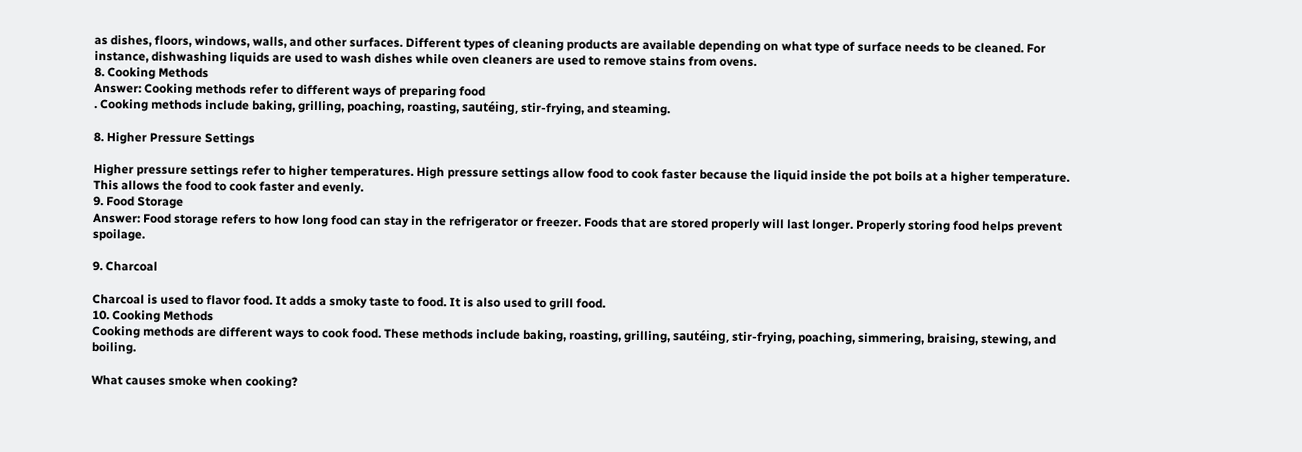as dishes, floors, windows, walls, and other surfaces. Different types of cleaning products are available depending on what type of surface needs to be cleaned. For instance, dishwashing liquids are used to wash dishes while oven cleaners are used to remove stains from ovens.
8. Cooking Methods
Answer: Cooking methods refer to different ways of preparing food
. Cooking methods include baking, grilling, poaching, roasting, sautéing, stir-frying, and steaming.

8. Higher Pressure Settings

Higher pressure settings refer to higher temperatures. High pressure settings allow food to cook faster because the liquid inside the pot boils at a higher temperature. This allows the food to cook faster and evenly.
9. Food Storage
Answer: Food storage refers to how long food can stay in the refrigerator or freezer. Foods that are stored properly will last longer. Properly storing food helps prevent spoilage.

9. Charcoal

Charcoal is used to flavor food. It adds a smoky taste to food. It is also used to grill food.
10. Cooking Methods
Cooking methods are different ways to cook food. These methods include baking, roasting, grilling, sautéing, stir-frying, poaching, simmering, braising, stewing, and boiling.

What causes smoke when cooking?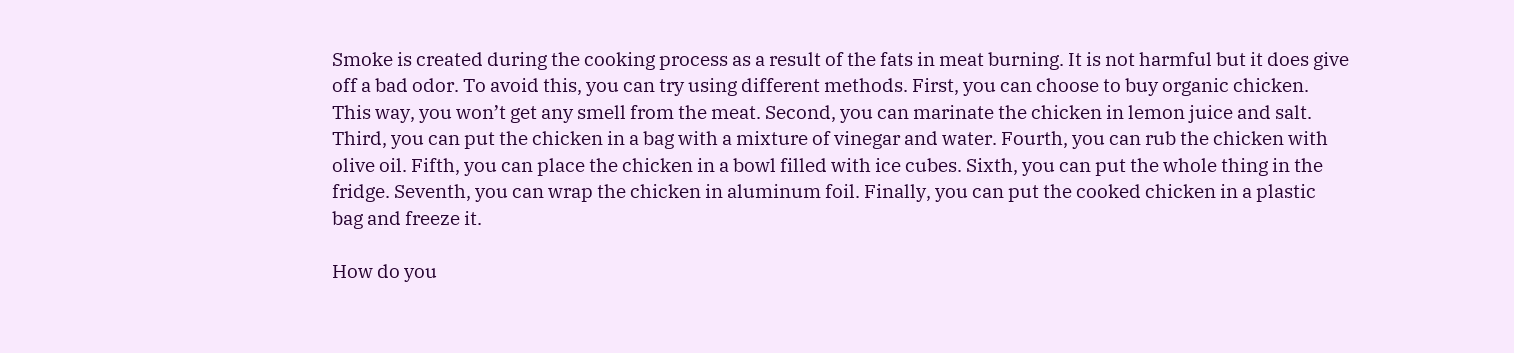Smoke is created during the cooking process as a result of the fats in meat burning. It is not harmful but it does give off a bad odor. To avoid this, you can try using different methods. First, you can choose to buy organic chicken. This way, you won’t get any smell from the meat. Second, you can marinate the chicken in lemon juice and salt. Third, you can put the chicken in a bag with a mixture of vinegar and water. Fourth, you can rub the chicken with olive oil. Fifth, you can place the chicken in a bowl filled with ice cubes. Sixth, you can put the whole thing in the fridge. Seventh, you can wrap the chicken in aluminum foil. Finally, you can put the cooked chicken in a plastic bag and freeze it.

How do you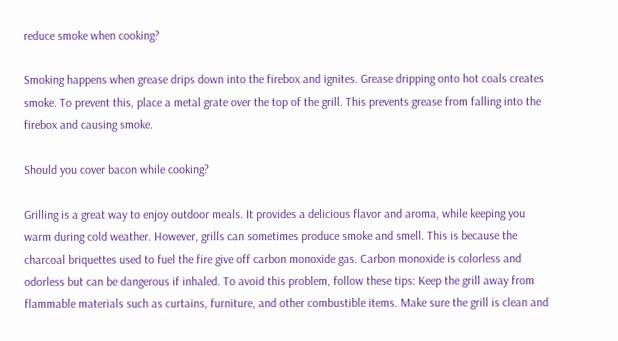reduce smoke when cooking?

Smoking happens when grease drips down into the firebox and ignites. Grease dripping onto hot coals creates smoke. To prevent this, place a metal grate over the top of the grill. This prevents grease from falling into the firebox and causing smoke.

Should you cover bacon while cooking?

Grilling is a great way to enjoy outdoor meals. It provides a delicious flavor and aroma, while keeping you warm during cold weather. However, grills can sometimes produce smoke and smell. This is because the charcoal briquettes used to fuel the fire give off carbon monoxide gas. Carbon monoxide is colorless and odorless but can be dangerous if inhaled. To avoid this problem, follow these tips: Keep the grill away from flammable materials such as curtains, furniture, and other combustible items. Make sure the grill is clean and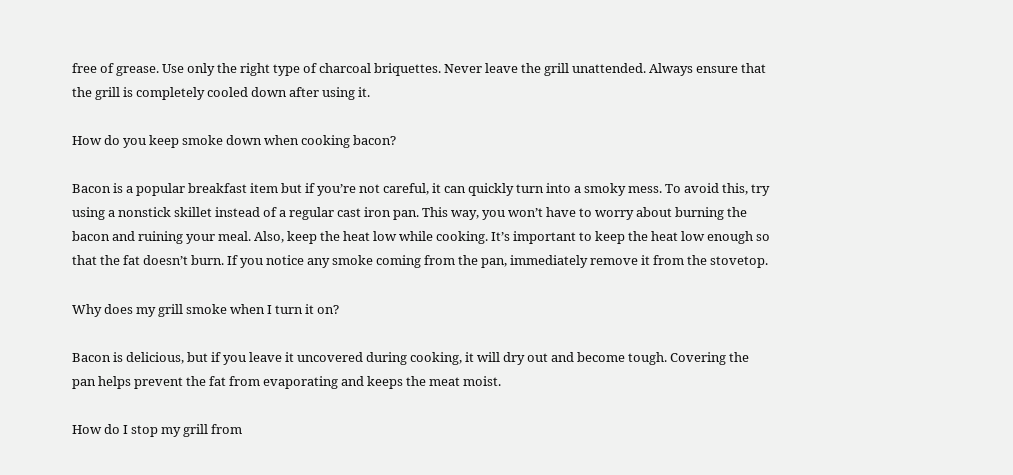free of grease. Use only the right type of charcoal briquettes. Never leave the grill unattended. Always ensure that the grill is completely cooled down after using it.

How do you keep smoke down when cooking bacon?

Bacon is a popular breakfast item but if you’re not careful, it can quickly turn into a smoky mess. To avoid this, try using a nonstick skillet instead of a regular cast iron pan. This way, you won’t have to worry about burning the bacon and ruining your meal. Also, keep the heat low while cooking. It’s important to keep the heat low enough so that the fat doesn’t burn. If you notice any smoke coming from the pan, immediately remove it from the stovetop.

Why does my grill smoke when I turn it on?

Bacon is delicious, but if you leave it uncovered during cooking, it will dry out and become tough. Covering the pan helps prevent the fat from evaporating and keeps the meat moist.

How do I stop my grill from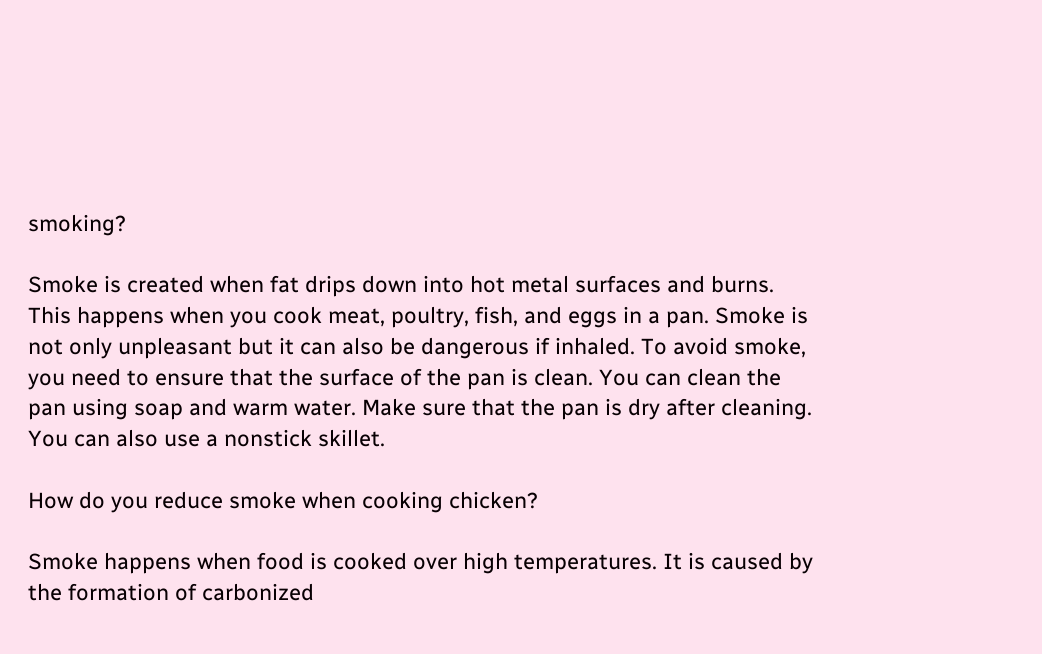smoking?

Smoke is created when fat drips down into hot metal surfaces and burns. This happens when you cook meat, poultry, fish, and eggs in a pan. Smoke is not only unpleasant but it can also be dangerous if inhaled. To avoid smoke, you need to ensure that the surface of the pan is clean. You can clean the pan using soap and warm water. Make sure that the pan is dry after cleaning. You can also use a nonstick skillet.

How do you reduce smoke when cooking chicken?

Smoke happens when food is cooked over high temperatures. It is caused by the formation of carbonized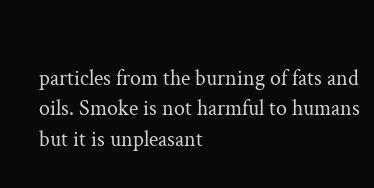particles from the burning of fats and oils. Smoke is not harmful to humans but it is unpleasant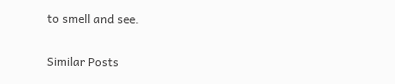to smell and see.

Similar Posts